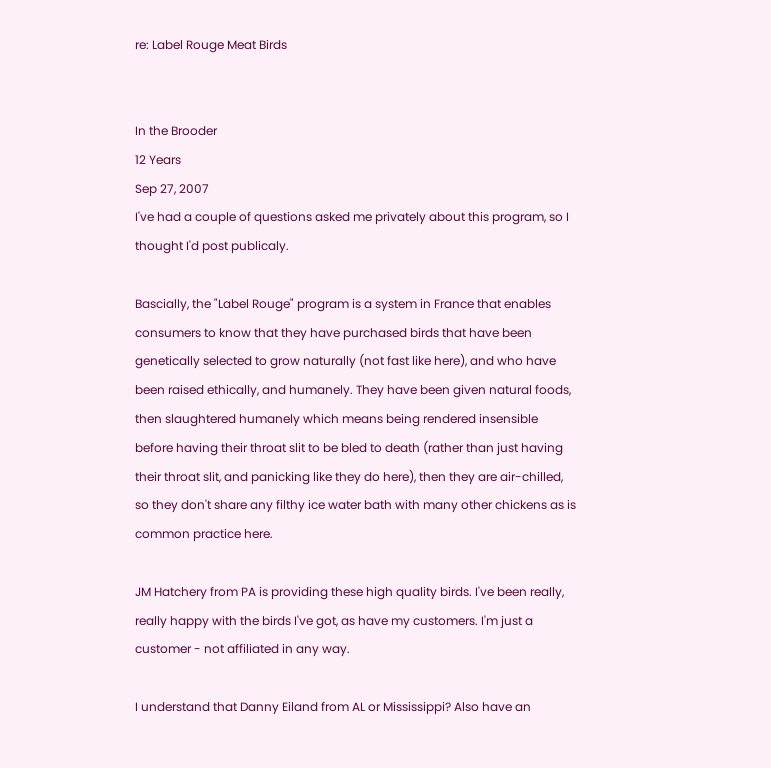re: Label Rouge Meat Birds


In the Brooder
12 Years
Sep 27, 2007
I've had a couple of questions asked me privately about this program, so I thought I'd post publicaly.

Bascially, the "Label Rouge" program is a system in France that enables consumers to know that they have purchased birds that have been genetically selected to grow naturally (not fast like here), and who have been raised ethically, and humanely. They have been given natural foods, then slaughtered humanely which means being rendered insensible before having their throat slit to be bled to death (rather than just having their throat slit, and panicking like they do here), then they are air-chilled, so they don't share any filthy ice water bath with many other chickens as is common practice here.

JM Hatchery from PA is providing these high quality birds. I've been really, really happy with the birds I've got, as have my customers. I'm just a customer - not affiliated in any way.

I understand that Danny Eiland from AL or Mississippi? Also have an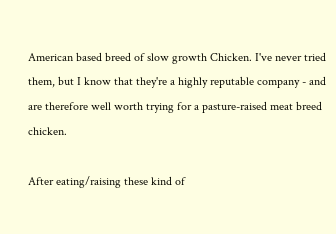American based breed of slow growth Chicken. I've never tried them, but I know that they're a highly reputable company - and are therefore well worth trying for a pasture-raised meat breed chicken.

After eating/raising these kind of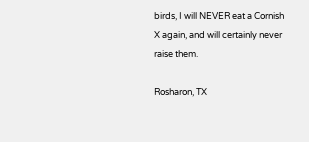birds, I will NEVER eat a Cornish X again, and will certainly never raise them.

Rosharon, TX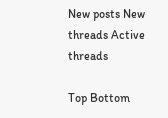New posts New threads Active threads

Top Bottom